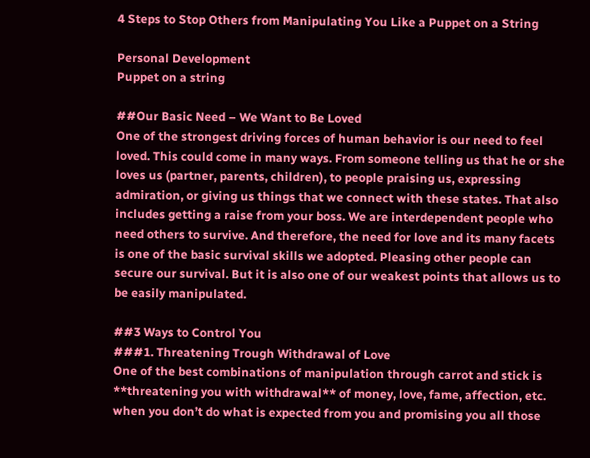4 Steps to Stop Others from Manipulating You Like a Puppet on a String

Personal Development
Puppet on a string

##Our Basic Need – We Want to Be Loved
One of the strongest driving forces of human behavior is our need to feel loved. This could come in many ways. From someone telling us that he or she loves us (partner, parents, children), to people praising us, expressing admiration, or giving us things that we connect with these states. That also includes getting a raise from your boss. We are interdependent people who need others to survive. And therefore, the need for love and its many facets is one of the basic survival skills we adopted. Pleasing other people can secure our survival. But it is also one of our weakest points that allows us to be easily manipulated.

##3 Ways to Control You
###1. Threatening Trough Withdrawal of Love
One of the best combinations of manipulation through carrot and stick is **threatening you with withdrawal** of money, love, fame, affection, etc. when you don’t do what is expected from you and promising you all those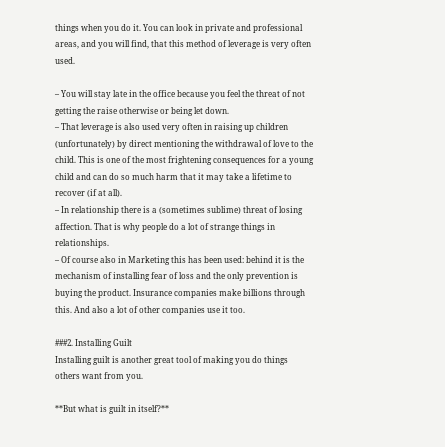things when you do it. You can look in private and professional areas, and you will find, that this method of leverage is very often used.

– You will stay late in the office because you feel the threat of not getting the raise otherwise or being let down.
– That leverage is also used very often in raising up children (unfortunately) by direct mentioning the withdrawal of love to the child. This is one of the most frightening consequences for a young child and can do so much harm that it may take a lifetime to recover (if at all).
– In relationship there is a (sometimes sublime) threat of losing affection. That is why people do a lot of strange things in relationships.
– Of course also in Marketing this has been used: behind it is the mechanism of installing fear of loss and the only prevention is buying the product. Insurance companies make billions through this. And also a lot of other companies use it too.

###2. Installing Guilt
Installing guilt is another great tool of making you do things others want from you.

**But what is guilt in itself?**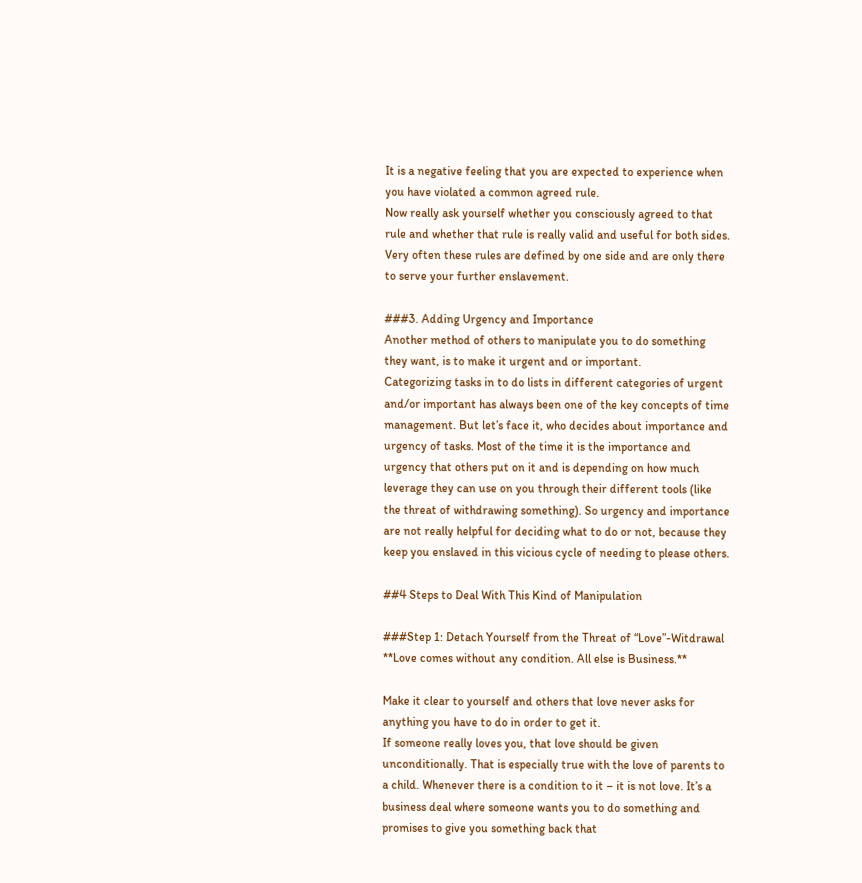It is a negative feeling that you are expected to experience when you have violated a common agreed rule.
Now really ask yourself whether you consciously agreed to that rule and whether that rule is really valid and useful for both sides. Very often these rules are defined by one side and are only there to serve your further enslavement.

###3. Adding Urgency and Importance
Another method of others to manipulate you to do something they want, is to make it urgent and or important.
Categorizing tasks in to do lists in different categories of urgent and/or important has always been one of the key concepts of time management. But let’s face it, who decides about importance and urgency of tasks. Most of the time it is the importance and urgency that others put on it and is depending on how much leverage they can use on you through their different tools (like the threat of withdrawing something). So urgency and importance are not really helpful for deciding what to do or not, because they keep you enslaved in this vicious cycle of needing to please others.

##4 Steps to Deal With This Kind of Manipulation

###Step 1: Detach Yourself from the Threat of “Love”-Witdrawal
**Love comes without any condition. All else is Business.**

Make it clear to yourself and others that love never asks for anything you have to do in order to get it.
If someone really loves you, that love should be given unconditionally. That is especially true with the love of parents to a child. Whenever there is a condition to it – it is not love. It’s a business deal where someone wants you to do something and promises to give you something back that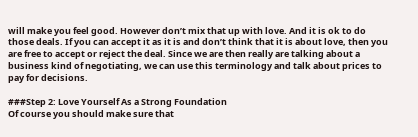will make you feel good. However don’t mix that up with love. And it is ok to do those deals. If you can accept it as it is and don’t think that it is about love, then you are free to accept or reject the deal. Since we are then really are talking about a business kind of negotiating, we can use this terminology and talk about prices to pay for decisions.

###Step 2: Love Yourself As a Strong Foundation
Of course you should make sure that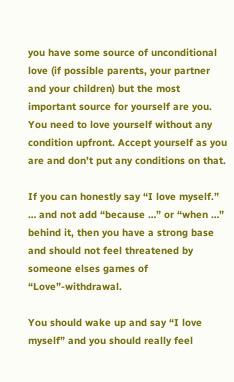you have some source of unconditional love (if possible parents, your partner and your children) but the most important source for yourself are you.
You need to love yourself without any condition upfront. Accept yourself as you are and don’t put any conditions on that.

If you can honestly say “I love myself.” … and not add “because …” or “when …” behind it, then you have a strong base and should not feel threatened by someone elses games of “Love”-withdrawal.

You should wake up and say “I love myself” and you should really feel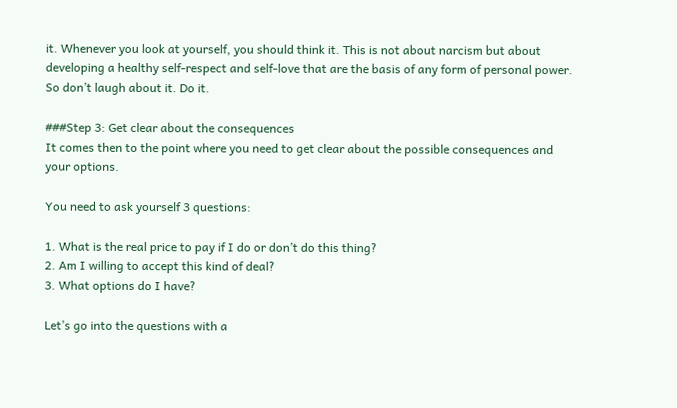it. Whenever you look at yourself, you should think it. This is not about narcism but about developing a healthy self-respect and self-love that are the basis of any form of personal power. So don’t laugh about it. Do it.

###Step 3: Get clear about the consequences
It comes then to the point where you need to get clear about the possible consequences and your options.

You need to ask yourself 3 questions:

1. What is the real price to pay if I do or don’t do this thing?
2. Am I willing to accept this kind of deal?
3. What options do I have?

Let’s go into the questions with a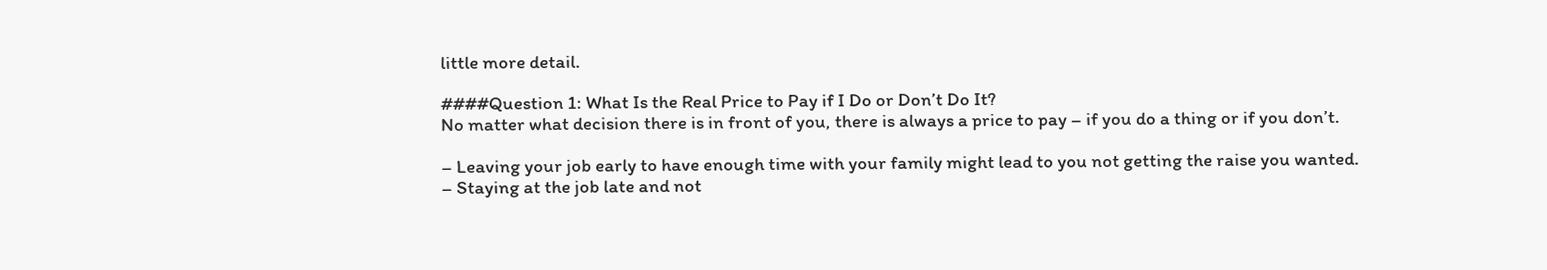little more detail.

####Question 1: What Is the Real Price to Pay if I Do or Don’t Do It?
No matter what decision there is in front of you, there is always a price to pay – if you do a thing or if you don’t.

– Leaving your job early to have enough time with your family might lead to you not getting the raise you wanted.
– Staying at the job late and not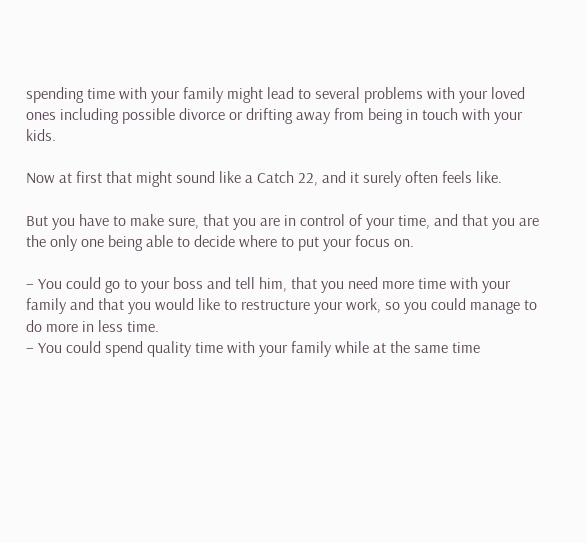spending time with your family might lead to several problems with your loved ones including possible divorce or drifting away from being in touch with your kids.

Now at first that might sound like a Catch 22, and it surely often feels like.

But you have to make sure, that you are in control of your time, and that you are the only one being able to decide where to put your focus on.

– You could go to your boss and tell him, that you need more time with your family and that you would like to restructure your work, so you could manage to do more in less time.
– You could spend quality time with your family while at the same time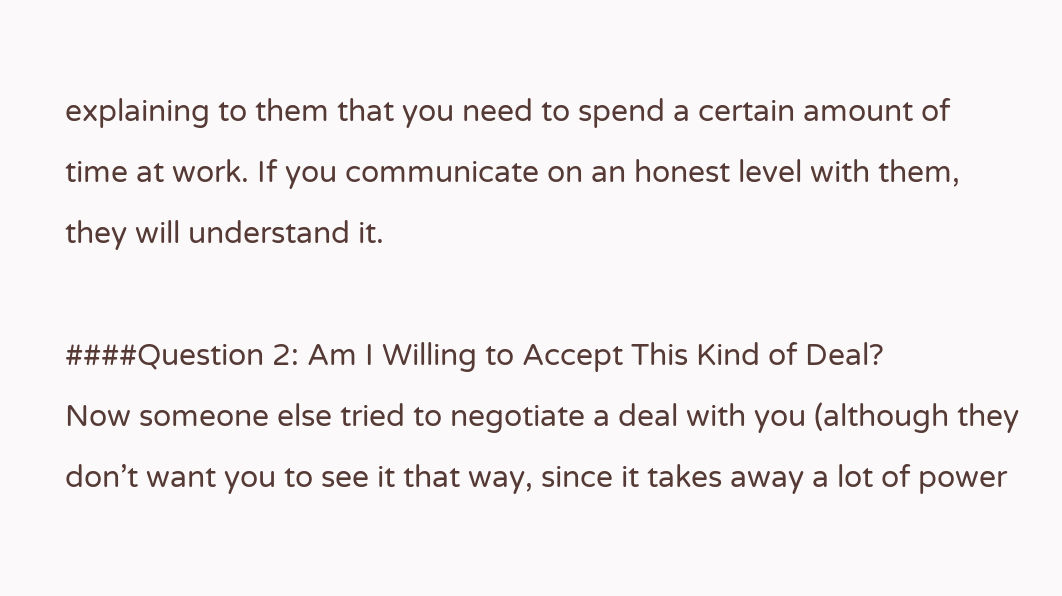explaining to them that you need to spend a certain amount of time at work. If you communicate on an honest level with them, they will understand it.

####Question 2: Am I Willing to Accept This Kind of Deal?
Now someone else tried to negotiate a deal with you (although they don’t want you to see it that way, since it takes away a lot of power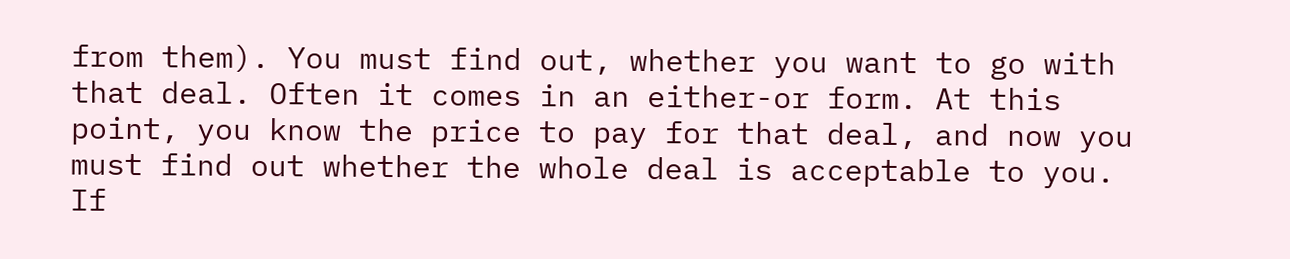from them). You must find out, whether you want to go with that deal. Often it comes in an either-or form. At this point, you know the price to pay for that deal, and now you must find out whether the whole deal is acceptable to you. If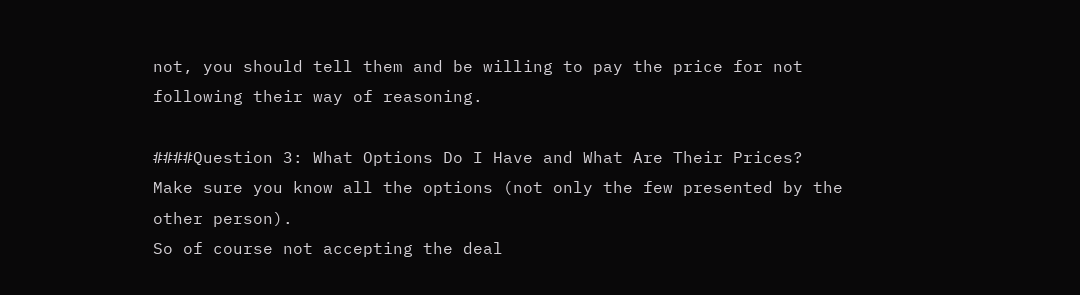not, you should tell them and be willing to pay the price for not following their way of reasoning.

####Question 3: What Options Do I Have and What Are Their Prices?
Make sure you know all the options (not only the few presented by the other person).
So of course not accepting the deal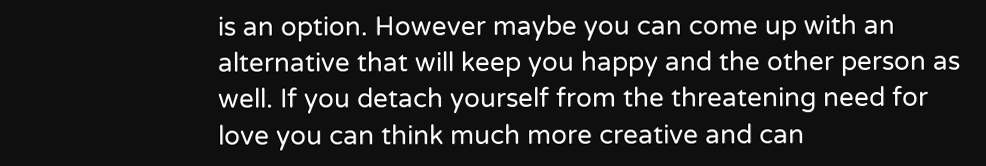is an option. However maybe you can come up with an alternative that will keep you happy and the other person as well. If you detach yourself from the threatening need for love you can think much more creative and can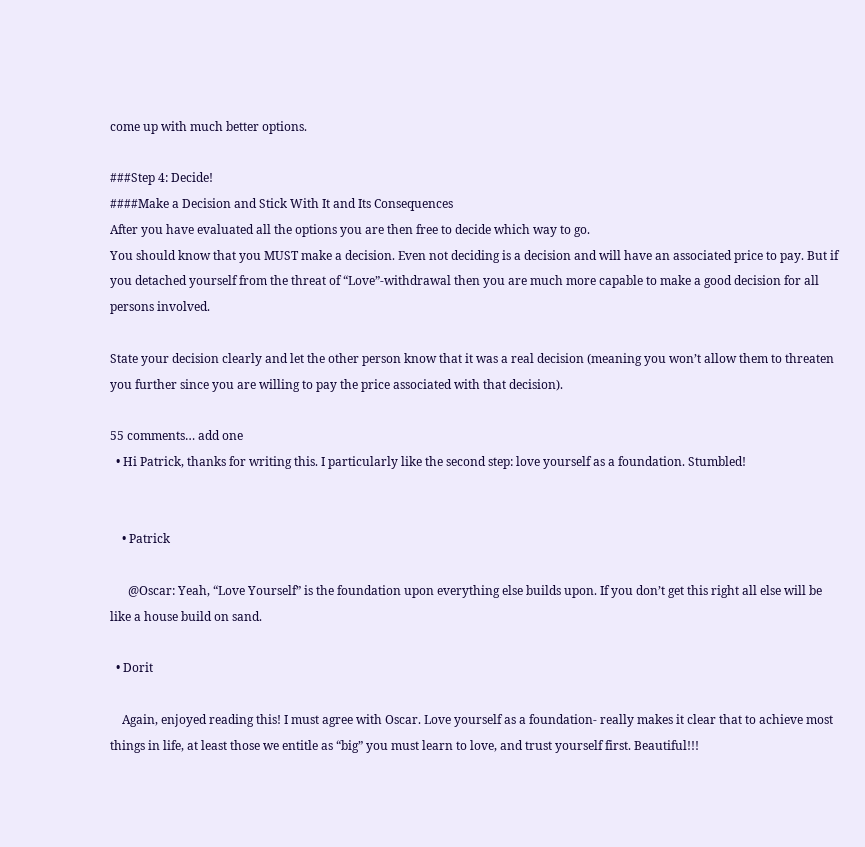come up with much better options.

###Step 4: Decide!
####Make a Decision and Stick With It and Its Consequences
After you have evaluated all the options you are then free to decide which way to go.
You should know that you MUST make a decision. Even not deciding is a decision and will have an associated price to pay. But if you detached yourself from the threat of “Love”-withdrawal then you are much more capable to make a good decision for all persons involved.

State your decision clearly and let the other person know that it was a real decision (meaning you won’t allow them to threaten you further since you are willing to pay the price associated with that decision).

55 comments… add one
  • Hi Patrick, thanks for writing this. I particularly like the second step: love yourself as a foundation. Stumbled!


    • Patrick

      @Oscar: Yeah, “Love Yourself” is the foundation upon everything else builds upon. If you don’t get this right all else will be like a house build on sand.

  • Dorit

    Again, enjoyed reading this! I must agree with Oscar. Love yourself as a foundation- really makes it clear that to achieve most things in life, at least those we entitle as “big” you must learn to love, and trust yourself first. Beautiful!!!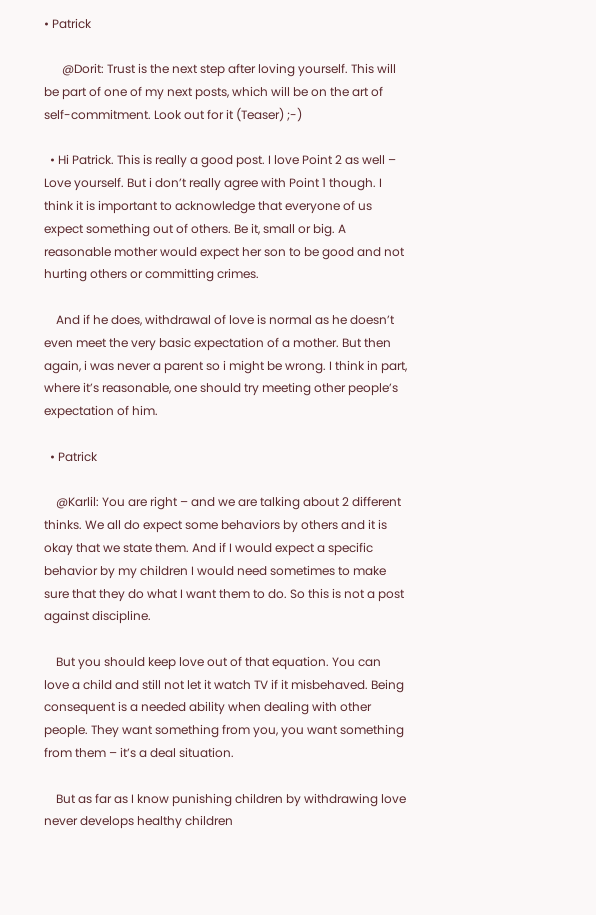• Patrick

      @Dorit: Trust is the next step after loving yourself. This will be part of one of my next posts, which will be on the art of self-commitment. Look out for it (Teaser) ;-)

  • Hi Patrick. This is really a good post. I love Point 2 as well – Love yourself. But i don’t really agree with Point 1 though. I think it is important to acknowledge that everyone of us expect something out of others. Be it, small or big. A reasonable mother would expect her son to be good and not hurting others or committing crimes.

    And if he does, withdrawal of love is normal as he doesn’t even meet the very basic expectation of a mother. But then again, i was never a parent so i might be wrong. I think in part, where it’s reasonable, one should try meeting other people’s expectation of him.

  • Patrick

    @Karlil: You are right – and we are talking about 2 different thinks. We all do expect some behaviors by others and it is okay that we state them. And if I would expect a specific behavior by my children I would need sometimes to make sure that they do what I want them to do. So this is not a post against discipline.

    But you should keep love out of that equation. You can love a child and still not let it watch TV if it misbehaved. Being consequent is a needed ability when dealing with other people. They want something from you, you want something from them – it’s a deal situation.

    But as far as I know punishing children by withdrawing love never develops healthy children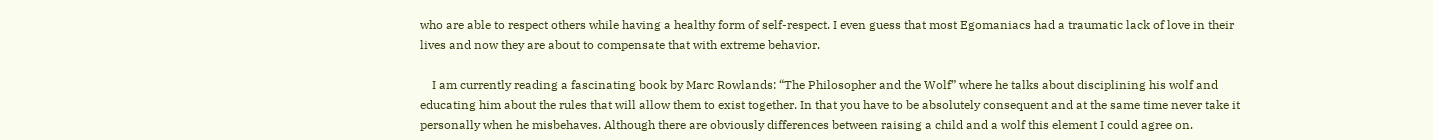who are able to respect others while having a healthy form of self-respect. I even guess that most Egomaniacs had a traumatic lack of love in their lives and now they are about to compensate that with extreme behavior.

    I am currently reading a fascinating book by Marc Rowlands: “The Philosopher and the Wolf” where he talks about disciplining his wolf and educating him about the rules that will allow them to exist together. In that you have to be absolutely consequent and at the same time never take it personally when he misbehaves. Although there are obviously differences between raising a child and a wolf this element I could agree on.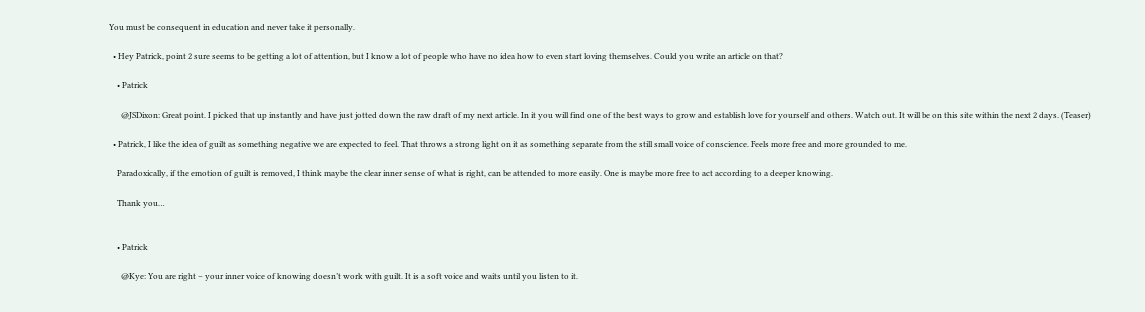You must be consequent in education and never take it personally.

  • Hey Patrick, point 2 sure seems to be getting a lot of attention, but I know a lot of people who have no idea how to even start loving themselves. Could you write an article on that?

    • Patrick

      @JSDixon: Great point. I picked that up instantly and have just jotted down the raw draft of my next article. In it you will find one of the best ways to grow and establish love for yourself and others. Watch out. It will be on this site within the next 2 days. (Teaser)

  • Patrick, I like the idea of guilt as something negative we are expected to feel. That throws a strong light on it as something separate from the still small voice of conscience. Feels more free and more grounded to me.

    Paradoxically, if the emotion of guilt is removed, I think maybe the clear inner sense of what is right, can be attended to more easily. One is maybe more free to act according to a deeper knowing.

    Thank you…


    • Patrick

      @Kye: You are right – your inner voice of knowing doesn’t work with guilt. It is a soft voice and waits until you listen to it.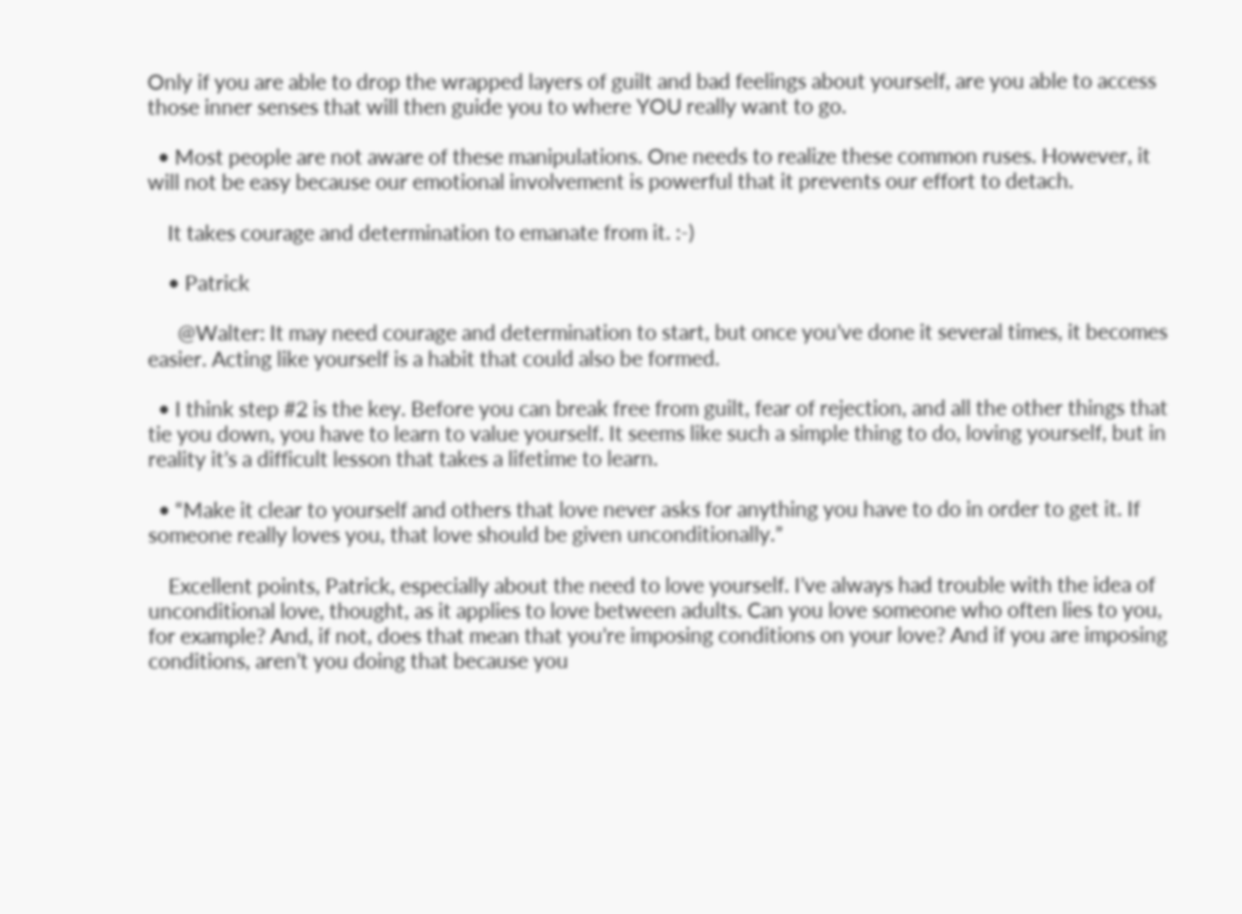Only if you are able to drop the wrapped layers of guilt and bad feelings about yourself, are you able to access those inner senses that will then guide you to where YOU really want to go.

  • Most people are not aware of these manipulations. One needs to realize these common ruses. However, it will not be easy because our emotional involvement is powerful that it prevents our effort to detach.

    It takes courage and determination to emanate from it. :-)

    • Patrick

      @Walter: It may need courage and determination to start, but once you’ve done it several times, it becomes easier. Acting like yourself is a habit that could also be formed.

  • I think step #2 is the key. Before you can break free from guilt, fear of rejection, and all the other things that tie you down, you have to learn to value yourself. It seems like such a simple thing to do, loving yourself, but in reality it’s a difficult lesson that takes a lifetime to learn.

  • “Make it clear to yourself and others that love never asks for anything you have to do in order to get it. If someone really loves you, that love should be given unconditionally.”

    Excellent points, Patrick, especially about the need to love yourself. I’ve always had trouble with the idea of unconditional love, thought, as it applies to love between adults. Can you love someone who often lies to you, for example? And, if not, does that mean that you’re imposing conditions on your love? And if you are imposing conditions, aren’t you doing that because you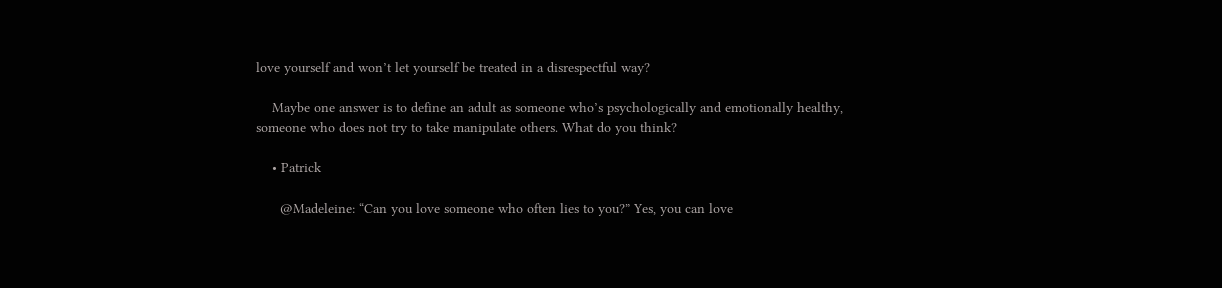love yourself and won’t let yourself be treated in a disrespectful way?

    Maybe one answer is to define an adult as someone who’s psychologically and emotionally healthy, someone who does not try to take manipulate others. What do you think?

    • Patrick

      @Madeleine: “Can you love someone who often lies to you?” Yes, you can love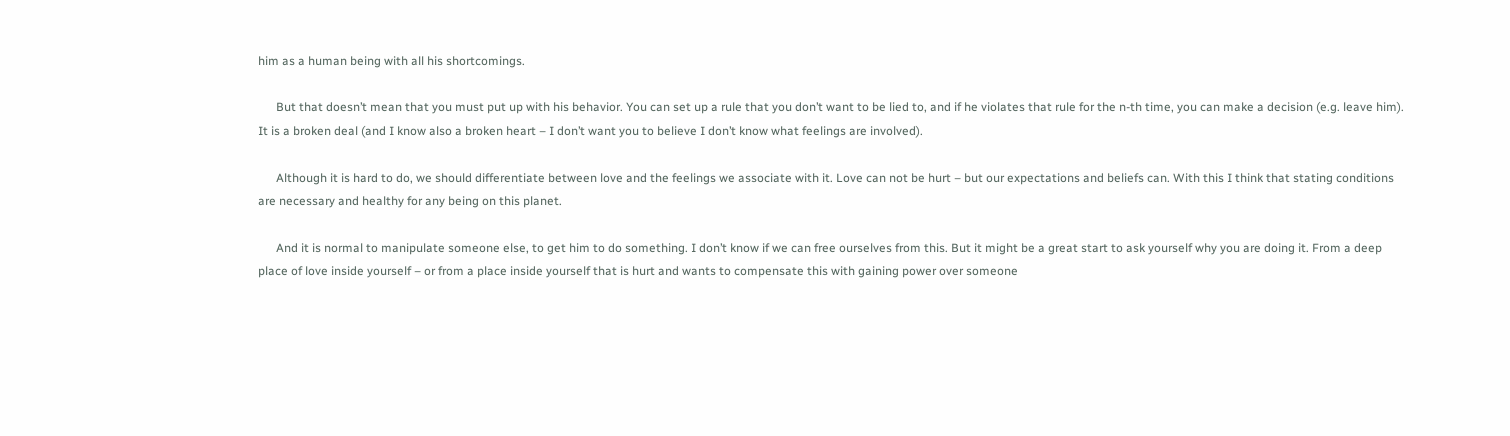him as a human being with all his shortcomings.

      But that doesn’t mean that you must put up with his behavior. You can set up a rule that you don’t want to be lied to, and if he violates that rule for the n-th time, you can make a decision (e.g. leave him). It is a broken deal (and I know also a broken heart – I don’t want you to believe I don’t know what feelings are involved).

      Although it is hard to do, we should differentiate between love and the feelings we associate with it. Love can not be hurt – but our expectations and beliefs can. With this I think that stating conditions are necessary and healthy for any being on this planet.

      And it is normal to manipulate someone else, to get him to do something. I don’t know if we can free ourselves from this. But it might be a great start to ask yourself why you are doing it. From a deep place of love inside yourself – or from a place inside yourself that is hurt and wants to compensate this with gaining power over someone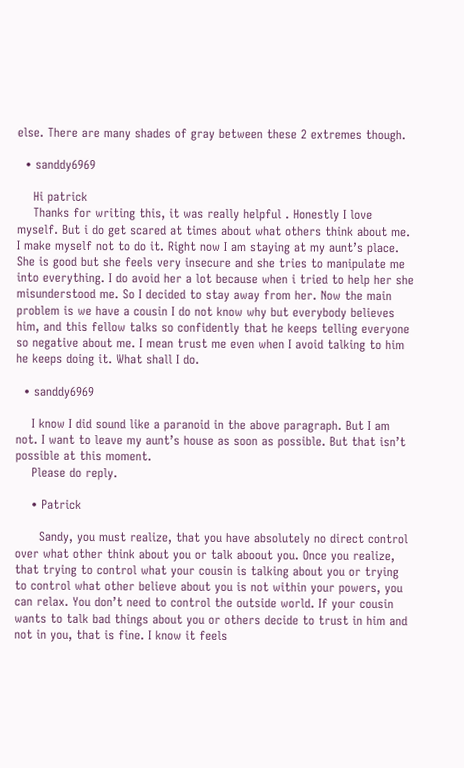else. There are many shades of gray between these 2 extremes though.

  • sanddy6969

    Hi patrick
    Thanks for writing this, it was really helpful . Honestly I love myself. But i do get scared at times about what others think about me. I make myself not to do it. Right now I am staying at my aunt’s place. She is good but she feels very insecure and she tries to manipulate me into everything. I do avoid her a lot because when i tried to help her she misunderstood me. So I decided to stay away from her. Now the main problem is we have a cousin I do not know why but everybody believes him, and this fellow talks so confidently that he keeps telling everyone so negative about me. I mean trust me even when I avoid talking to him he keeps doing it. What shall I do.

  • sanddy6969

    I know I did sound like a paranoid in the above paragraph. But I am not. I want to leave my aunt’s house as soon as possible. But that isn’t possible at this moment.
    Please do reply.

    • Patrick

      Sandy, you must realize, that you have absolutely no direct control over what other think about you or talk aboout you. Once you realize, that trying to control what your cousin is talking about you or trying to control what other believe about you is not within your powers, you can relax. You don’t need to control the outside world. If your cousin wants to talk bad things about you or others decide to trust in him and not in you, that is fine. I know it feels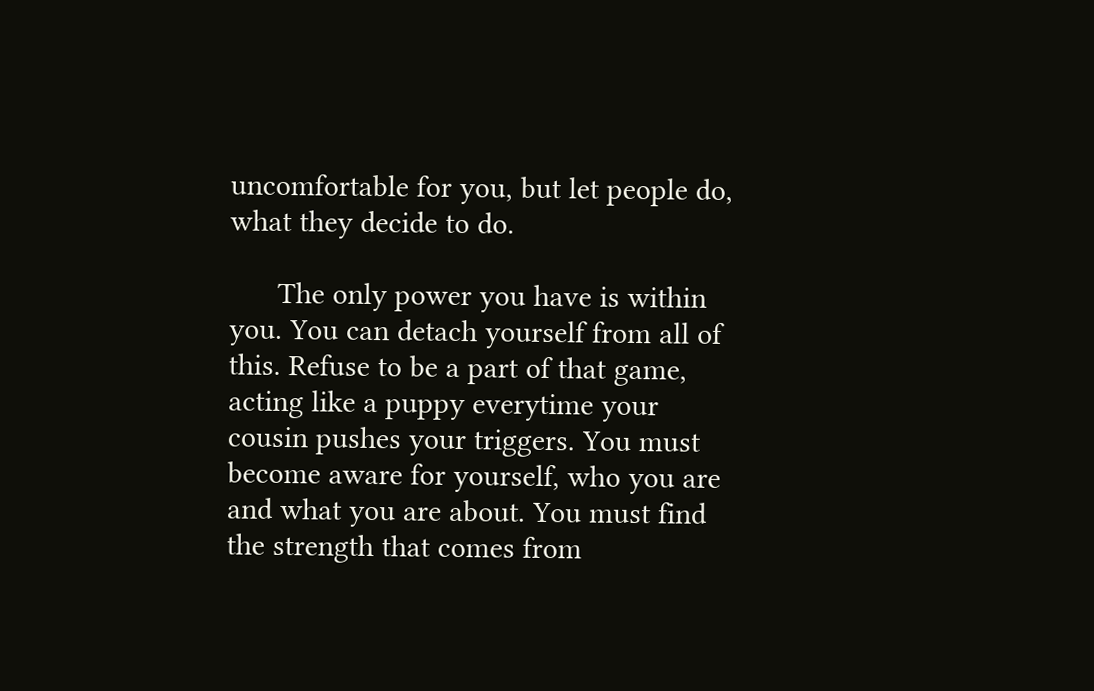uncomfortable for you, but let people do, what they decide to do.

      The only power you have is within you. You can detach yourself from all of this. Refuse to be a part of that game, acting like a puppy everytime your cousin pushes your triggers. You must become aware for yourself, who you are and what you are about. You must find the strength that comes from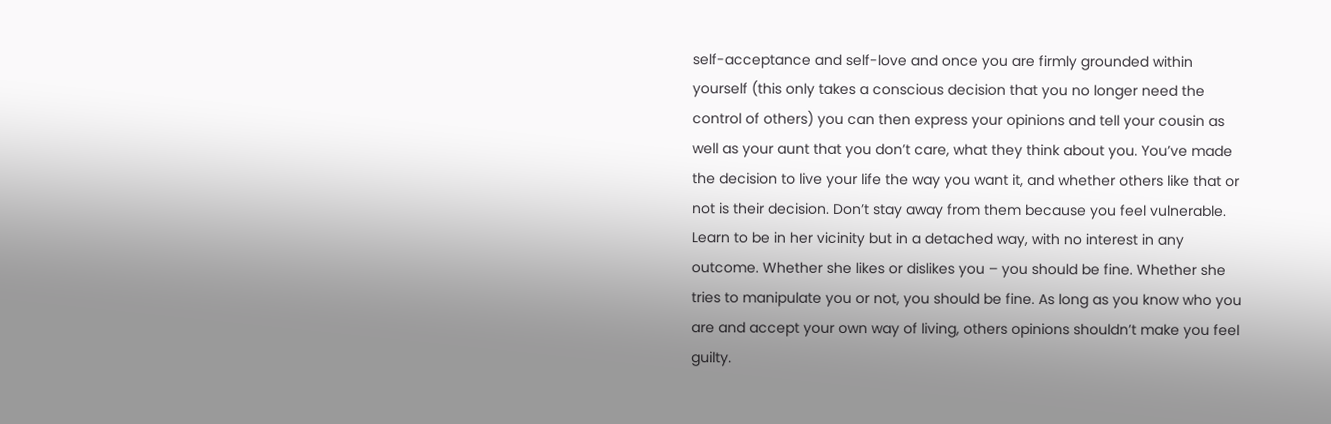self-acceptance and self-love and once you are firmly grounded within yourself (this only takes a conscious decision that you no longer need the control of others) you can then express your opinions and tell your cousin as well as your aunt that you don’t care, what they think about you. You’ve made the decision to live your life the way you want it, and whether others like that or not is their decision. Don’t stay away from them because you feel vulnerable. Learn to be in her vicinity but in a detached way, with no interest in any outcome. Whether she likes or dislikes you – you should be fine. Whether she tries to manipulate you or not, you should be fine. As long as you know who you are and accept your own way of living, others opinions shouldn’t make you feel guilty.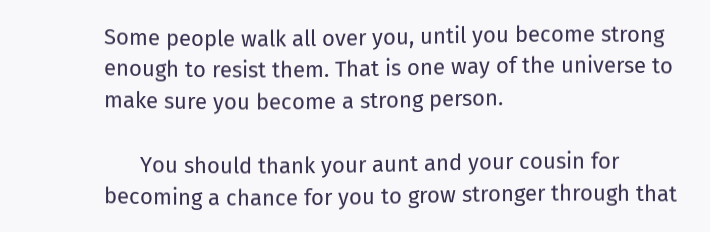Some people walk all over you, until you become strong enough to resist them. That is one way of the universe to make sure you become a strong person.

      You should thank your aunt and your cousin for becoming a chance for you to grow stronger through that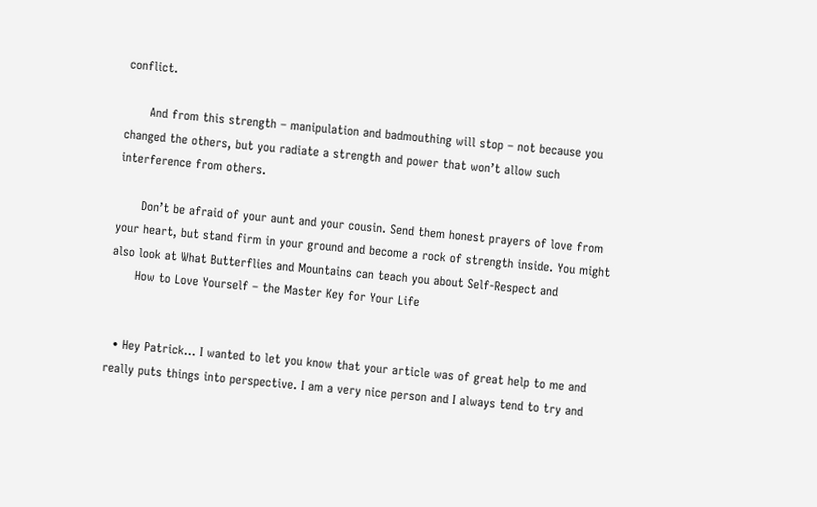conflict.

      And from this strength – manipulation and badmouthing will stop – not because you changed the others, but you radiate a strength and power that won’t allow such interference from others.

      Don’t be afraid of your aunt and your cousin. Send them honest prayers of love from your heart, but stand firm in your ground and become a rock of strength inside. You might also look at What Butterflies and Mountains can teach you about Self-Respect and
      How to Love Yourself – the Master Key for Your Life


  • Hey Patrick… I wanted to let you know that your article was of great help to me and really puts things into perspective. I am a very nice person and I always tend to try and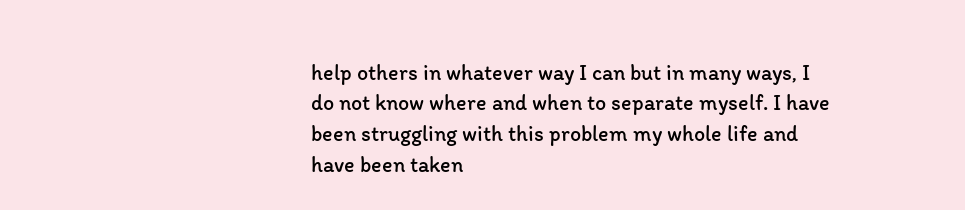help others in whatever way I can but in many ways, I do not know where and when to separate myself. I have been struggling with this problem my whole life and have been taken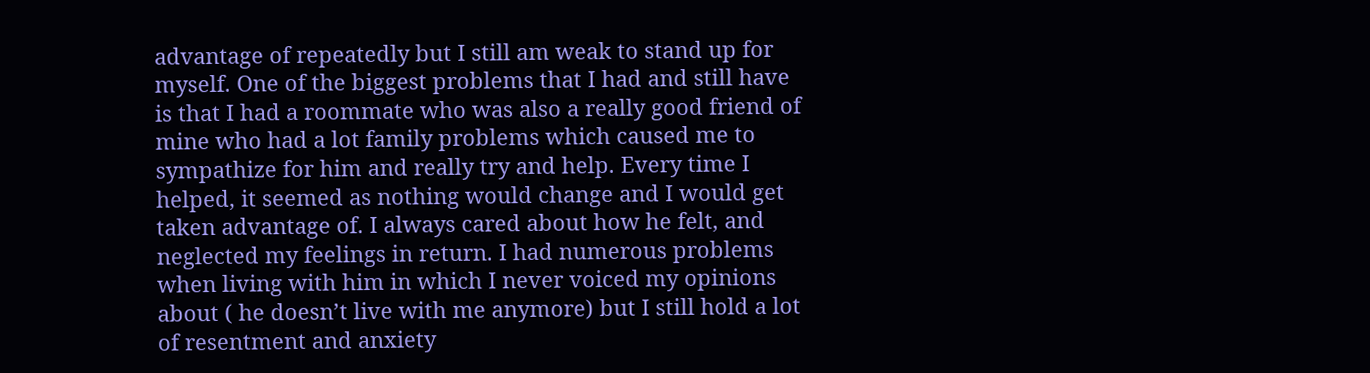advantage of repeatedly but I still am weak to stand up for myself. One of the biggest problems that I had and still have is that I had a roommate who was also a really good friend of mine who had a lot family problems which caused me to sympathize for him and really try and help. Every time I helped, it seemed as nothing would change and I would get taken advantage of. I always cared about how he felt, and neglected my feelings in return. I had numerous problems when living with him in which I never voiced my opinions about ( he doesn’t live with me anymore) but I still hold a lot of resentment and anxiety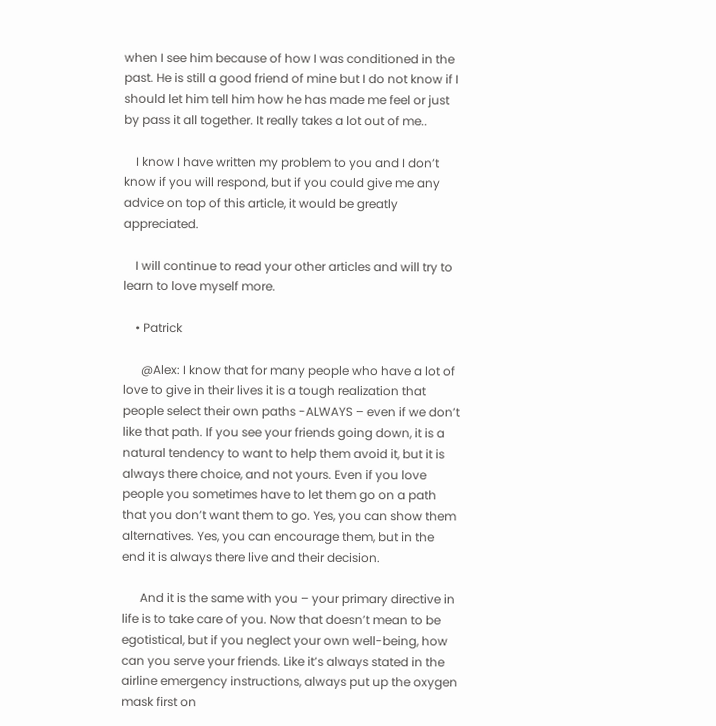when I see him because of how I was conditioned in the past. He is still a good friend of mine but I do not know if I should let him tell him how he has made me feel or just by pass it all together. It really takes a lot out of me..

    I know I have written my problem to you and I don’t know if you will respond, but if you could give me any advice on top of this article, it would be greatly appreciated.

    I will continue to read your other articles and will try to learn to love myself more.

    • Patrick

      @Alex: I know that for many people who have a lot of love to give in their lives it is a tough realization that people select their own paths -ALWAYS – even if we don’t like that path. If you see your friends going down, it is a natural tendency to want to help them avoid it, but it is always there choice, and not yours. Even if you love people you sometimes have to let them go on a path that you don’t want them to go. Yes, you can show them alternatives. Yes, you can encourage them, but in the end it is always there live and their decision.

      And it is the same with you – your primary directive in life is to take care of you. Now that doesn’t mean to be egotistical, but if you neglect your own well-being, how can you serve your friends. Like it’s always stated in the airline emergency instructions, always put up the oxygen mask first on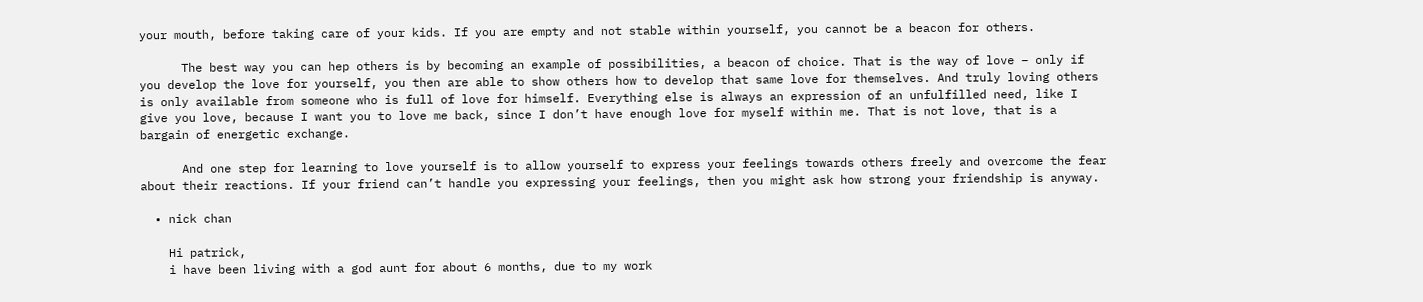your mouth, before taking care of your kids. If you are empty and not stable within yourself, you cannot be a beacon for others.

      The best way you can hep others is by becoming an example of possibilities, a beacon of choice. That is the way of love – only if you develop the love for yourself, you then are able to show others how to develop that same love for themselves. And truly loving others is only available from someone who is full of love for himself. Everything else is always an expression of an unfulfilled need, like I give you love, because I want you to love me back, since I don’t have enough love for myself within me. That is not love, that is a bargain of energetic exchange.

      And one step for learning to love yourself is to allow yourself to express your feelings towards others freely and overcome the fear about their reactions. If your friend can’t handle you expressing your feelings, then you might ask how strong your friendship is anyway.

  • nick chan

    Hi patrick,
    i have been living with a god aunt for about 6 months, due to my work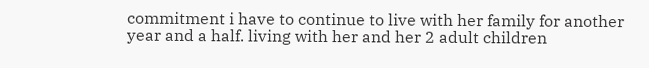commitment i have to continue to live with her family for another year and a half. living with her and her 2 adult children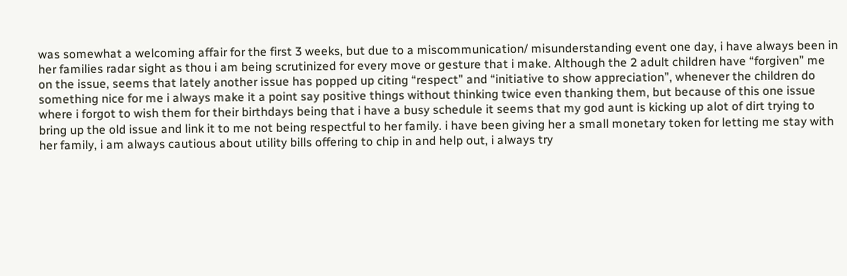was somewhat a welcoming affair for the first 3 weeks, but due to a miscommunication/ misunderstanding event one day, i have always been in her families radar sight as thou i am being scrutinized for every move or gesture that i make. Although the 2 adult children have “forgiven” me on the issue, seems that lately another issue has popped up citing “respect” and “initiative to show appreciation”, whenever the children do something nice for me i always make it a point say positive things without thinking twice even thanking them, but because of this one issue where i forgot to wish them for their birthdays being that i have a busy schedule it seems that my god aunt is kicking up alot of dirt trying to bring up the old issue and link it to me not being respectful to her family. i have been giving her a small monetary token for letting me stay with her family, i am always cautious about utility bills offering to chip in and help out, i always try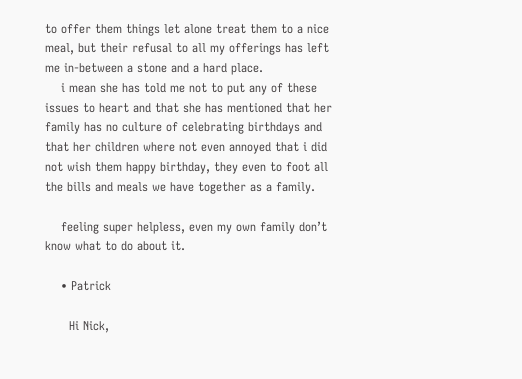to offer them things let alone treat them to a nice meal, but their refusal to all my offerings has left me in-between a stone and a hard place.
    i mean she has told me not to put any of these issues to heart and that she has mentioned that her family has no culture of celebrating birthdays and that her children where not even annoyed that i did not wish them happy birthday, they even to foot all the bills and meals we have together as a family.

    feeling super helpless, even my own family don’t know what to do about it.

    • Patrick

      Hi Nick,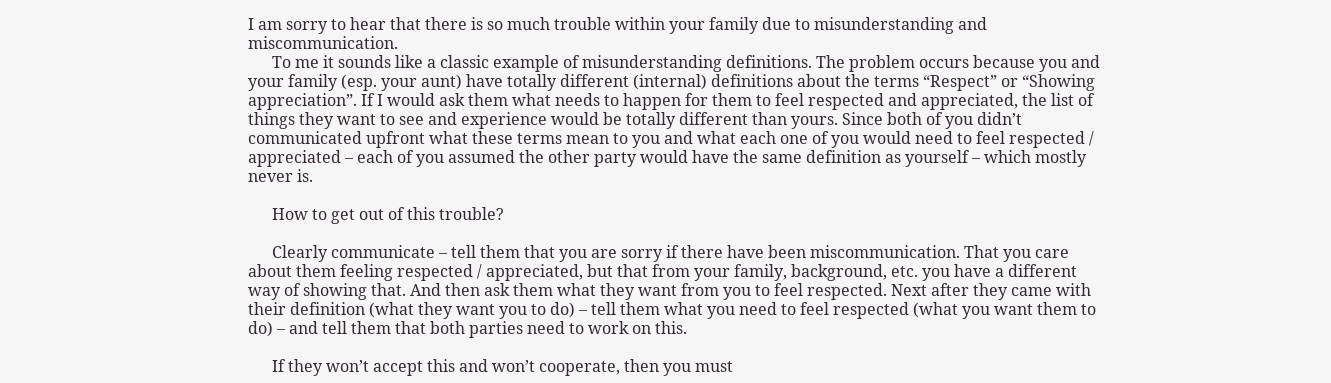I am sorry to hear that there is so much trouble within your family due to misunderstanding and miscommunication.
      To me it sounds like a classic example of misunderstanding definitions. The problem occurs because you and your family (esp. your aunt) have totally different (internal) definitions about the terms “Respect” or “Showing appreciation”. If I would ask them what needs to happen for them to feel respected and appreciated, the list of things they want to see and experience would be totally different than yours. Since both of you didn’t communicated upfront what these terms mean to you and what each one of you would need to feel respected / appreciated – each of you assumed the other party would have the same definition as yourself – which mostly never is.

      How to get out of this trouble?

      Clearly communicate – tell them that you are sorry if there have been miscommunication. That you care about them feeling respected / appreciated, but that from your family, background, etc. you have a different way of showing that. And then ask them what they want from you to feel respected. Next after they came with their definition (what they want you to do) – tell them what you need to feel respected (what you want them to do) – and tell them that both parties need to work on this.

      If they won’t accept this and won’t cooperate, then you must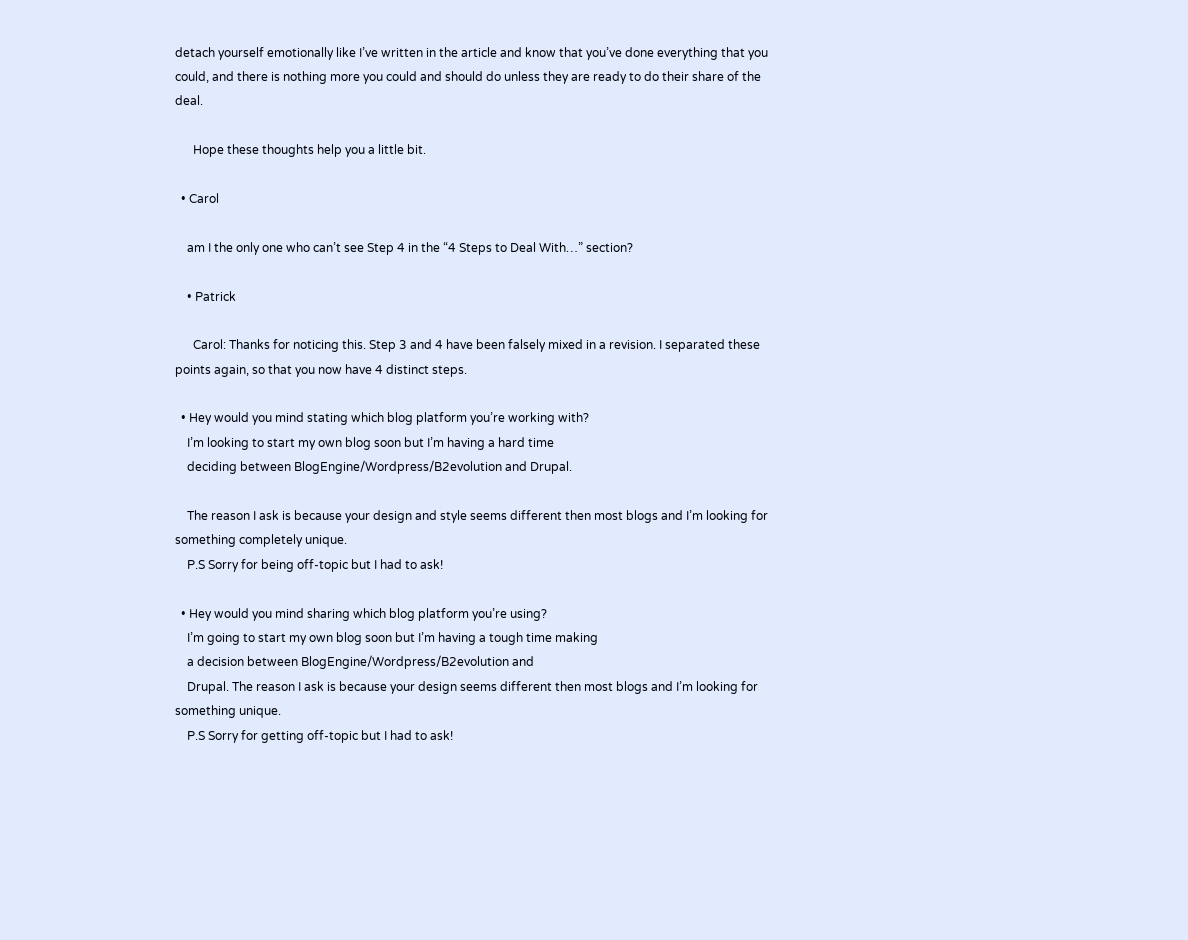detach yourself emotionally like I’ve written in the article and know that you’ve done everything that you could, and there is nothing more you could and should do unless they are ready to do their share of the deal.

      Hope these thoughts help you a little bit.

  • Carol

    am I the only one who can’t see Step 4 in the “4 Steps to Deal With…” section?

    • Patrick

      Carol: Thanks for noticing this. Step 3 and 4 have been falsely mixed in a revision. I separated these points again, so that you now have 4 distinct steps.

  • Hey would you mind stating which blog platform you’re working with?
    I’m looking to start my own blog soon but I’m having a hard time
    deciding between BlogEngine/Wordpress/B2evolution and Drupal.

    The reason I ask is because your design and style seems different then most blogs and I’m looking for something completely unique.
    P.S Sorry for being off-topic but I had to ask!

  • Hey would you mind sharing which blog platform you’re using?
    I’m going to start my own blog soon but I’m having a tough time making
    a decision between BlogEngine/Wordpress/B2evolution and
    Drupal. The reason I ask is because your design seems different then most blogs and I’m looking for something unique.
    P.S Sorry for getting off-topic but I had to ask!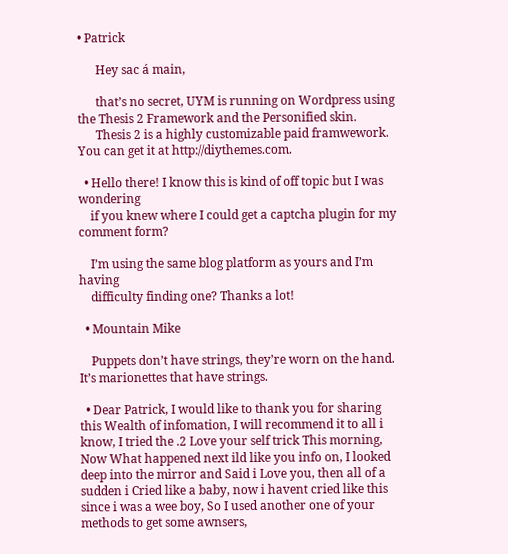• Patrick

      Hey sac á main,

      that’s no secret, UYM is running on Wordpress using the Thesis 2 Framework and the Personified skin.
      Thesis 2 is a highly customizable paid framwework. You can get it at http://diythemes.com.

  • Hello there! I know this is kind of off topic but I was wondering
    if you knew where I could get a captcha plugin for my comment form?

    I’m using the same blog platform as yours and I’m having
    difficulty finding one? Thanks a lot!

  • Mountain Mike

    Puppets don’t have strings, they’re worn on the hand. It’s marionettes that have strings.

  • Dear Patrick, I would like to thank you for sharing this Wealth of infomation, I will recommend it to all i know, I tried the .2 Love your self trick This morning, Now What happened next ild like you info on, I looked deep into the mirror and Said i Love you, then all of a sudden i Cried like a baby, now i havent cried like this since i was a wee boy, So I used another one of your methods to get some awnsers,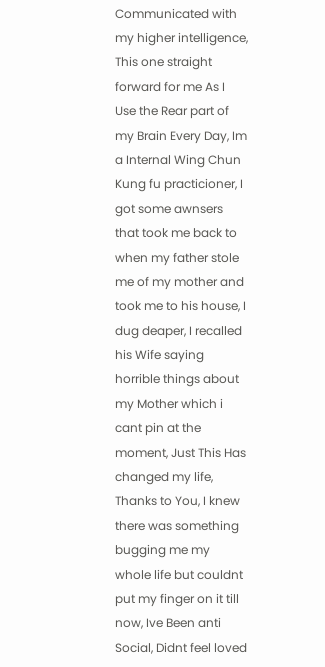Communicated with my higher intelligence, This one straight forward for me As I Use the Rear part of my Brain Every Day, Im a Internal Wing Chun Kung fu practicioner, I got some awnsers that took me back to when my father stole me of my mother and took me to his house, I dug deaper, I recalled his Wife saying horrible things about my Mother which i cant pin at the moment, Just This Has changed my life, Thanks to You, I knew there was something bugging me my whole life but couldnt put my finger on it till now, Ive Been anti Social, Didnt feel loved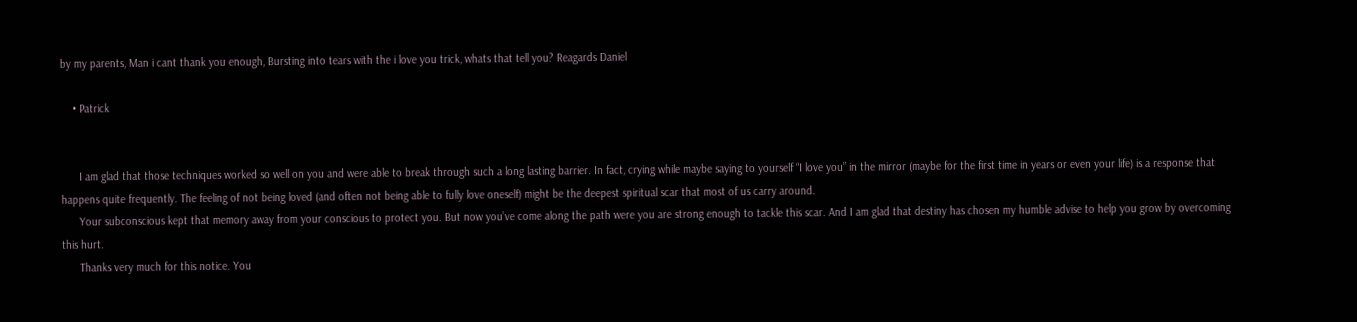by my parents, Man i cant thank you enough, Bursting into tears with the i love you trick, whats that tell you? Reagards Daniel

    • Patrick


      I am glad that those techniques worked so well on you and were able to break through such a long lasting barrier. In fact, crying while maybe saying to yourself “I love you” in the mirror (maybe for the first time in years or even your life) is a response that happens quite frequently. The feeling of not being loved (and often not being able to fully love oneself) might be the deepest spiritual scar that most of us carry around.
      Your subconscious kept that memory away from your conscious to protect you. But now you’ve come along the path were you are strong enough to tackle this scar. And I am glad that destiny has chosen my humble advise to help you grow by overcoming this hurt.
      Thanks very much for this notice. You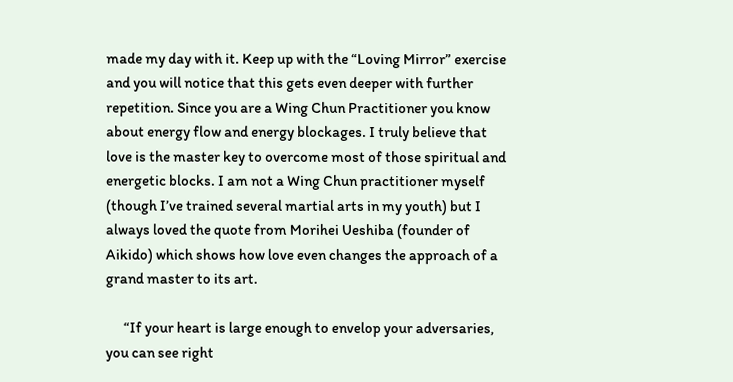made my day with it. Keep up with the “Loving Mirror” exercise and you will notice that this gets even deeper with further repetition. Since you are a Wing Chun Practitioner you know about energy flow and energy blockages. I truly believe that love is the master key to overcome most of those spiritual and energetic blocks. I am not a Wing Chun practitioner myself (though I’ve trained several martial arts in my youth) but I always loved the quote from Morihei Ueshiba (founder of Aikido) which shows how love even changes the approach of a grand master to its art.

      “If your heart is large enough to envelop your adversaries, you can see right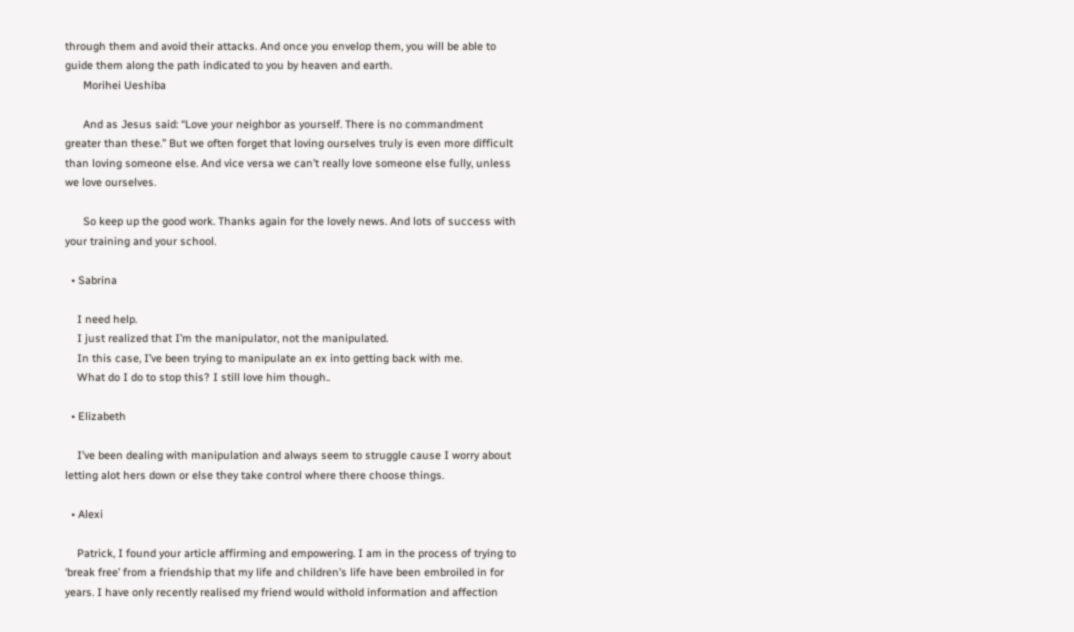through them and avoid their attacks. And once you envelop them, you will be able to guide them along the path indicated to you by heaven and earth.
      Morihei Ueshiba

      And as Jesus said: “Love your neighbor as yourself. There is no commandment greater than these.” But we often forget that loving ourselves truly is even more difficult than loving someone else. And vice versa we can’t really love someone else fully, unless we love ourselves.

      So keep up the good work. Thanks again for the lovely news. And lots of success with your training and your school.

  • Sabrina

    I need help.
    I just realized that I’m the manipulator, not the manipulated.
    In this case, I’ve been trying to manipulate an ex into getting back with me.
    What do I do to stop this? I still love him though..

  • Elizabeth

    I’ve been dealing with manipulation and always seem to struggle cause I worry about letting alot hers down or else they take control where there choose things.

  • Alexi

    Patrick, I found your article affirming and empowering. I am in the process of trying to ‘break free’ from a friendship that my life and children’s life have been embroiled in for years. I have only recently realised my friend would withold information and affection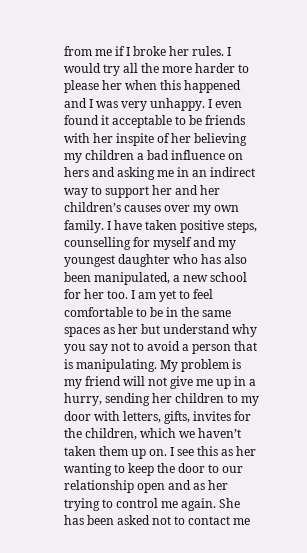from me if I broke her rules. I would try all the more harder to please her when this happened and I was very unhappy. I even found it acceptable to be friends with her inspite of her believing my children a bad influence on hers and asking me in an indirect way to support her and her children’s causes over my own family. I have taken positive steps, counselling for myself and my youngest daughter who has also been manipulated, a new school for her too. I am yet to feel comfortable to be in the same spaces as her but understand why you say not to avoid a person that is manipulating. My problem is my friend will not give me up in a hurry, sending her children to my door with letters, gifts, invites for the children, which we haven’t taken them up on. I see this as her wanting to keep the door to our relationship open and as her trying to control me again. She has been asked not to contact me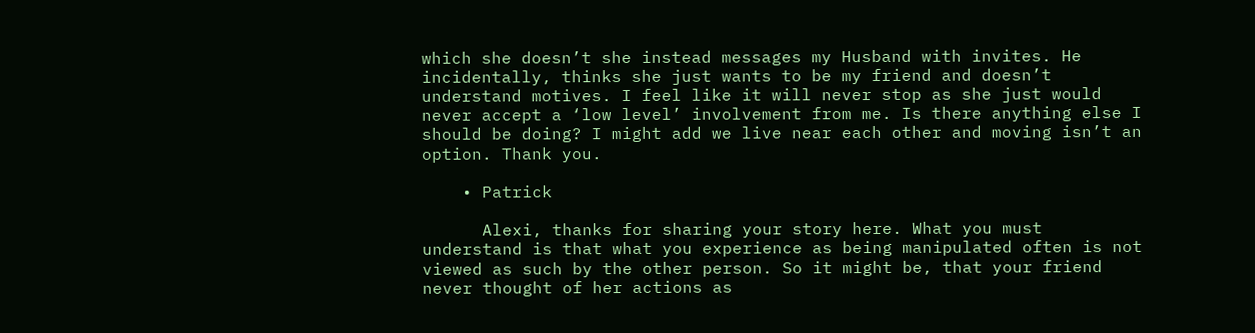which she doesn’t she instead messages my Husband with invites. He incidentally, thinks she just wants to be my friend and doesn’t understand motives. I feel like it will never stop as she just would never accept a ‘low level’ involvement from me. Is there anything else I should be doing? I might add we live near each other and moving isn’t an option. Thank you.

    • Patrick

      Alexi, thanks for sharing your story here. What you must understand is that what you experience as being manipulated often is not viewed as such by the other person. So it might be, that your friend never thought of her actions as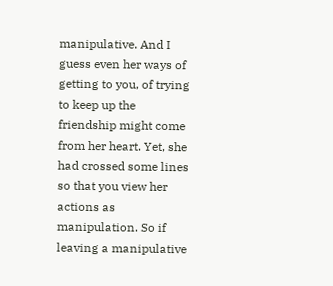manipulative. And I guess even her ways of getting to you, of trying to keep up the friendship might come from her heart. Yet, she had crossed some lines so that you view her actions as manipulation. So if leaving a manipulative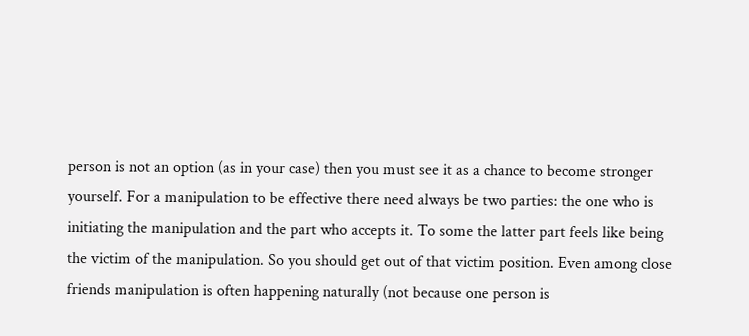person is not an option (as in your case) then you must see it as a chance to become stronger yourself. For a manipulation to be effective there need always be two parties: the one who is initiating the manipulation and the part who accepts it. To some the latter part feels like being the victim of the manipulation. So you should get out of that victim position. Even among close friends manipulation is often happening naturally (not because one person is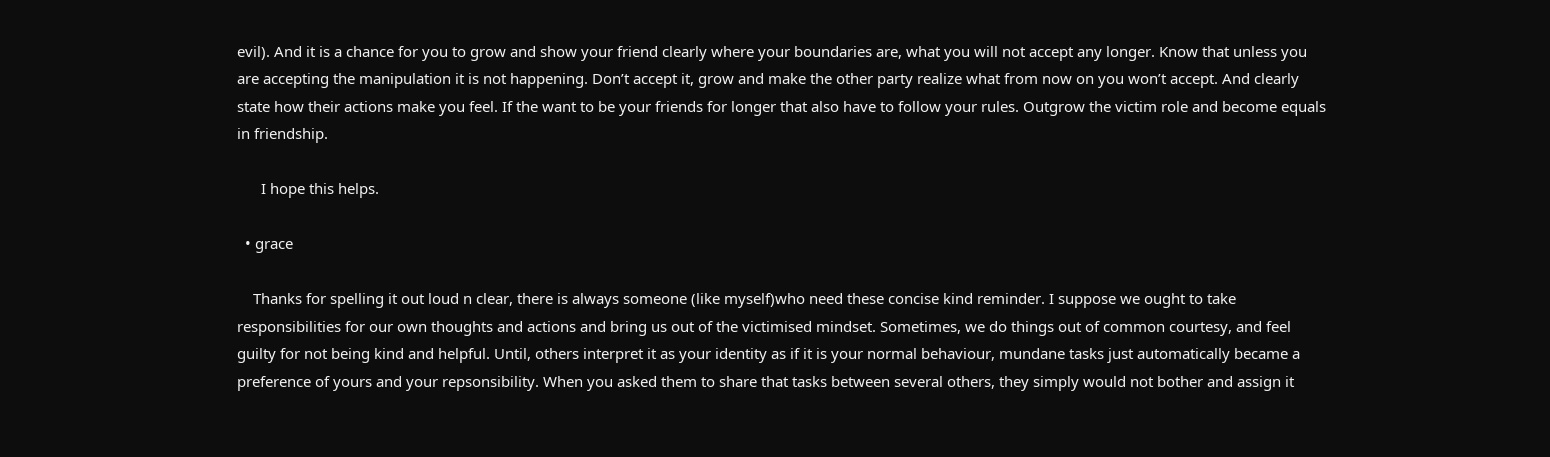evil). And it is a chance for you to grow and show your friend clearly where your boundaries are, what you will not accept any longer. Know that unless you are accepting the manipulation it is not happening. Don’t accept it, grow and make the other party realize what from now on you won’t accept. And clearly state how their actions make you feel. If the want to be your friends for longer that also have to follow your rules. Outgrow the victim role and become equals in friendship.

      I hope this helps.

  • grace

    Thanks for spelling it out loud n clear, there is always someone (like myself)who need these concise kind reminder. I suppose we ought to take responsibilities for our own thoughts and actions and bring us out of the victimised mindset. Sometimes, we do things out of common courtesy, and feel guilty for not being kind and helpful. Until, others interpret it as your identity as if it is your normal behaviour, mundane tasks just automatically became a preference of yours and your repsonsibility. When you asked them to share that tasks between several others, they simply would not bother and assign it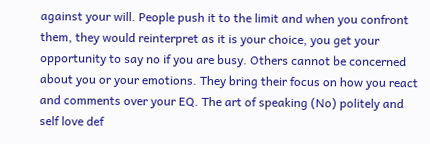against your will. People push it to the limit and when you confront them, they would reinterpret as it is your choice, you get your opportunity to say no if you are busy. Others cannot be concerned about you or your emotions. They bring their focus on how you react and comments over your EQ. The art of speaking (No) politely and self love def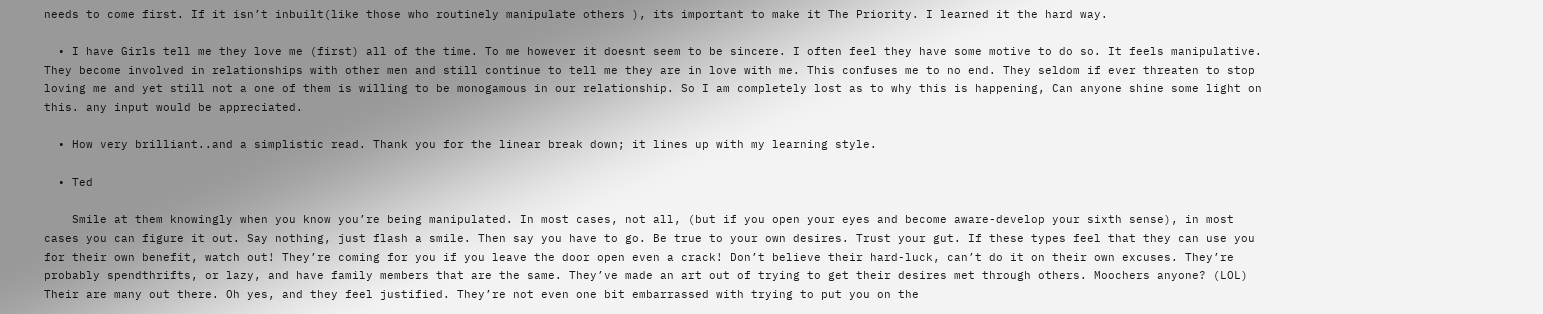needs to come first. If it isn’t inbuilt(like those who routinely manipulate others ), its important to make it The Priority. I learned it the hard way.

  • I have Girls tell me they love me (first) all of the time. To me however it doesnt seem to be sincere. I often feel they have some motive to do so. It feels manipulative. They become involved in relationships with other men and still continue to tell me they are in love with me. This confuses me to no end. They seldom if ever threaten to stop loving me and yet still not a one of them is willing to be monogamous in our relationship. So I am completely lost as to why this is happening, Can anyone shine some light on this. any input would be appreciated.

  • How very brilliant..and a simplistic read. Thank you for the linear break down; it lines up with my learning style.

  • Ted

    Smile at them knowingly when you know you’re being manipulated. In most cases, not all, (but if you open your eyes and become aware-develop your sixth sense), in most cases you can figure it out. Say nothing, just flash a smile. Then say you have to go. Be true to your own desires. Trust your gut. If these types feel that they can use you for their own benefit, watch out! They’re coming for you if you leave the door open even a crack! Don’t believe their hard-luck, can’t do it on their own excuses. They’re probably spendthrifts, or lazy, and have family members that are the same. They’ve made an art out of trying to get their desires met through others. Moochers anyone? (LOL) Their are many out there. Oh yes, and they feel justified. They’re not even one bit embarrassed with trying to put you on the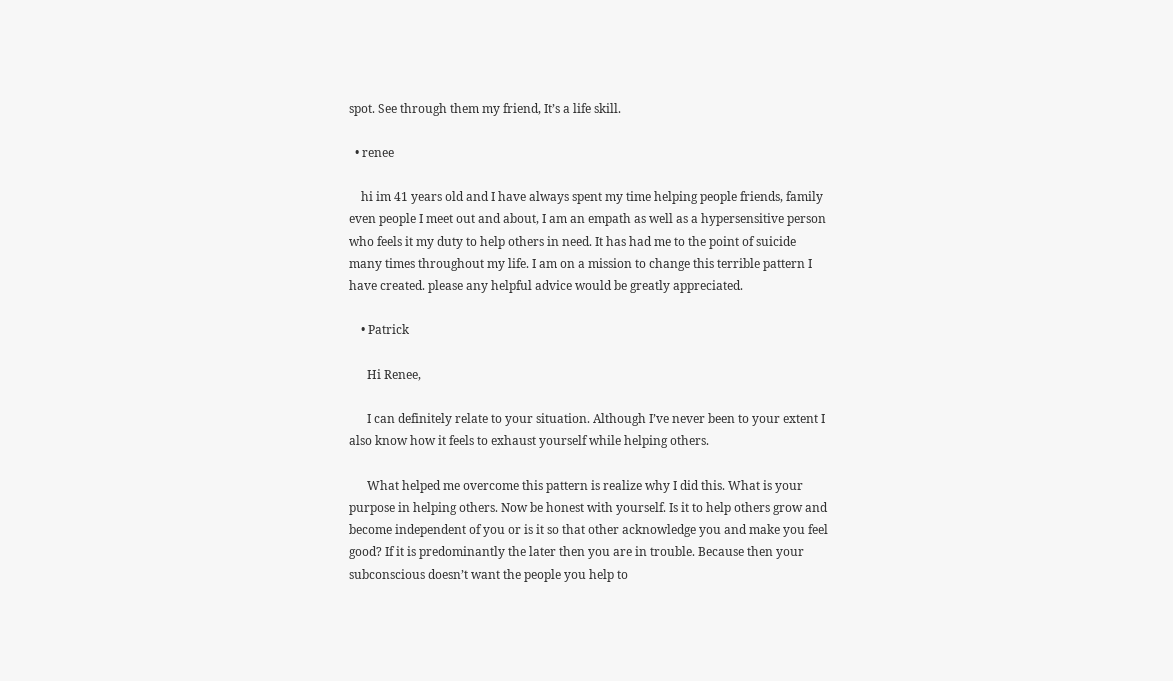spot. See through them my friend, It’s a life skill.

  • renee

    hi im 41 years old and I have always spent my time helping people friends, family even people I meet out and about, I am an empath as well as a hypersensitive person who feels it my duty to help others in need. It has had me to the point of suicide many times throughout my life. I am on a mission to change this terrible pattern I have created. please any helpful advice would be greatly appreciated.

    • Patrick

      Hi Renee,

      I can definitely relate to your situation. Although I’ve never been to your extent I also know how it feels to exhaust yourself while helping others.

      What helped me overcome this pattern is realize why I did this. What is your purpose in helping others. Now be honest with yourself. Is it to help others grow and become independent of you or is it so that other acknowledge you and make you feel good? If it is predominantly the later then you are in trouble. Because then your subconscious doesn’t want the people you help to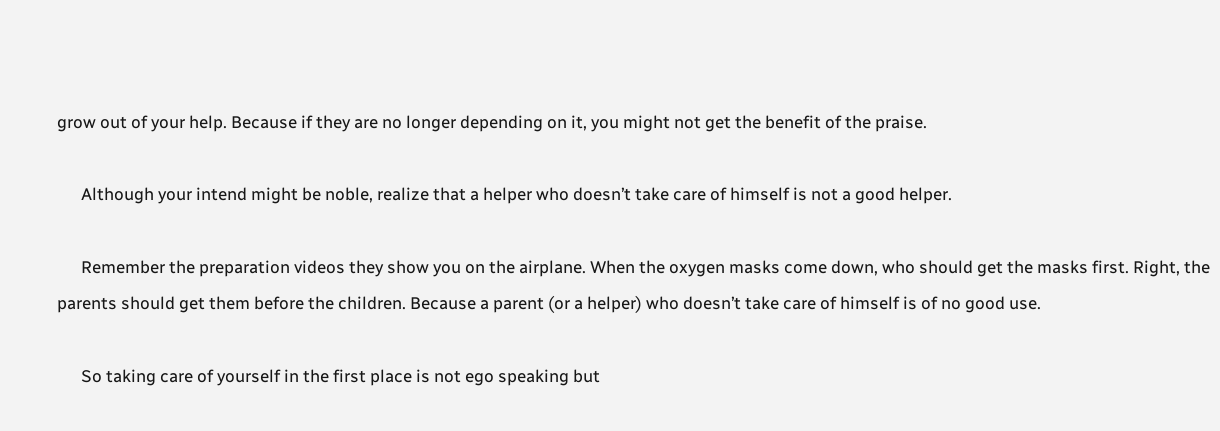grow out of your help. Because if they are no longer depending on it, you might not get the benefit of the praise.

      Although your intend might be noble, realize that a helper who doesn’t take care of himself is not a good helper.

      Remember the preparation videos they show you on the airplane. When the oxygen masks come down, who should get the masks first. Right, the parents should get them before the children. Because a parent (or a helper) who doesn’t take care of himself is of no good use.

      So taking care of yourself in the first place is not ego speaking but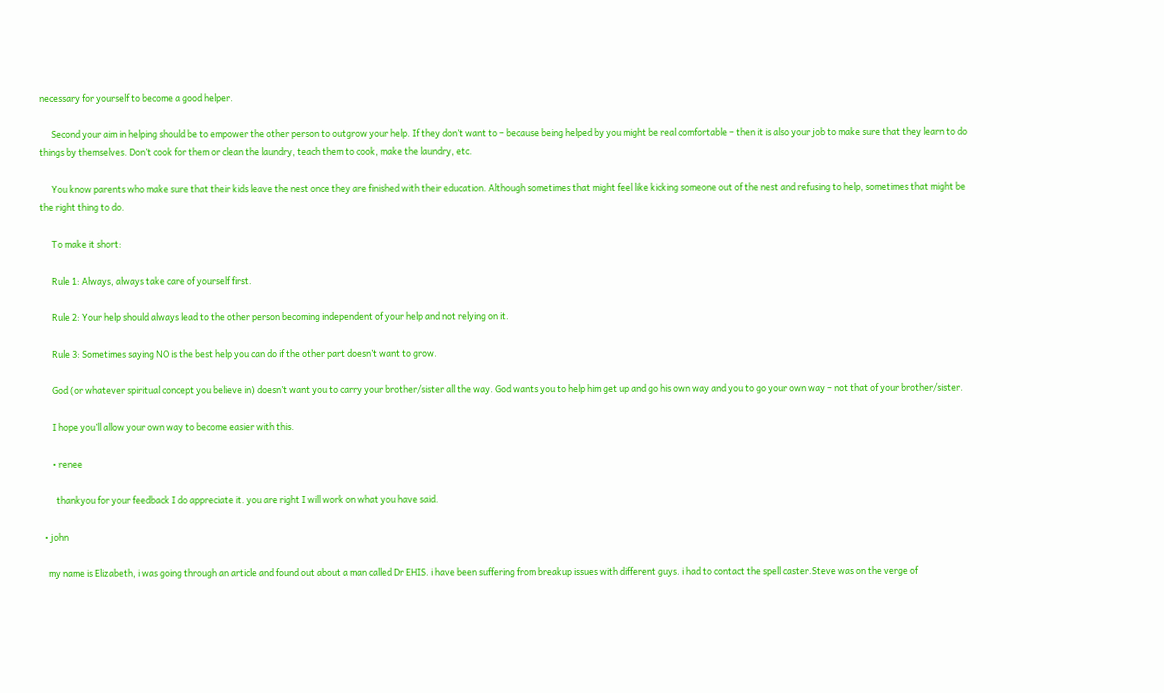necessary for yourself to become a good helper.

      Second your aim in helping should be to empower the other person to outgrow your help. If they don’t want to – because being helped by you might be real comfortable – then it is also your job to make sure that they learn to do things by themselves. Don’t cook for them or clean the laundry, teach them to cook, make the laundry, etc.

      You know parents who make sure that their kids leave the nest once they are finished with their education. Although sometimes that might feel like kicking someone out of the nest and refusing to help, sometimes that might be the right thing to do.

      To make it short:

      Rule 1: Always, always take care of yourself first.

      Rule 2: Your help should always lead to the other person becoming independent of your help and not relying on it.

      Rule 3: Sometimes saying NO is the best help you can do if the other part doesn’t want to grow.

      God (or whatever spiritual concept you believe in) doesn’t want you to carry your brother/sister all the way. God wants you to help him get up and go his own way and you to go your own way – not that of your brother/sister.

      I hope you’ll allow your own way to become easier with this.

      • renee

        thankyou for your feedback I do appreciate it. you are right I will work on what you have said.

  • john

    my name is Elizabeth, i was going through an article and found out about a man called Dr EHIS. i have been suffering from breakup issues with different guys. i had to contact the spell caster.Steve was on the verge of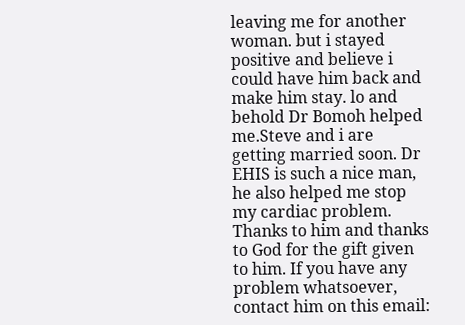leaving me for another woman. but i stayed positive and believe i could have him back and make him stay. lo and behold Dr Bomoh helped me.Steve and i are getting married soon. Dr EHIS is such a nice man, he also helped me stop my cardiac problem. Thanks to him and thanks to God for the gift given to him. If you have any problem whatsoever, contact him on this email: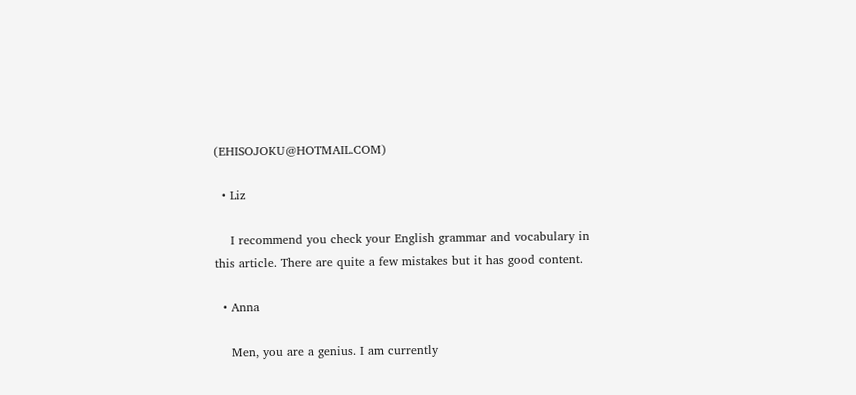(EHISOJOKU@HOTMAIL.COM)

  • Liz

    I recommend you check your English grammar and vocabulary in this article. There are quite a few mistakes but it has good content.

  • Anna

    Men, you are a genius. I am currently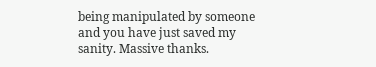being manipulated by someone and you have just saved my sanity. Massive thanks.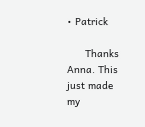• Patrick

      Thanks Anna. This just made my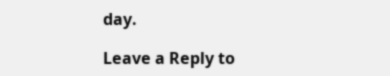day.

Leave a Reply to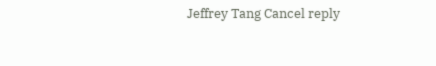Jeffrey Tang Cancel reply